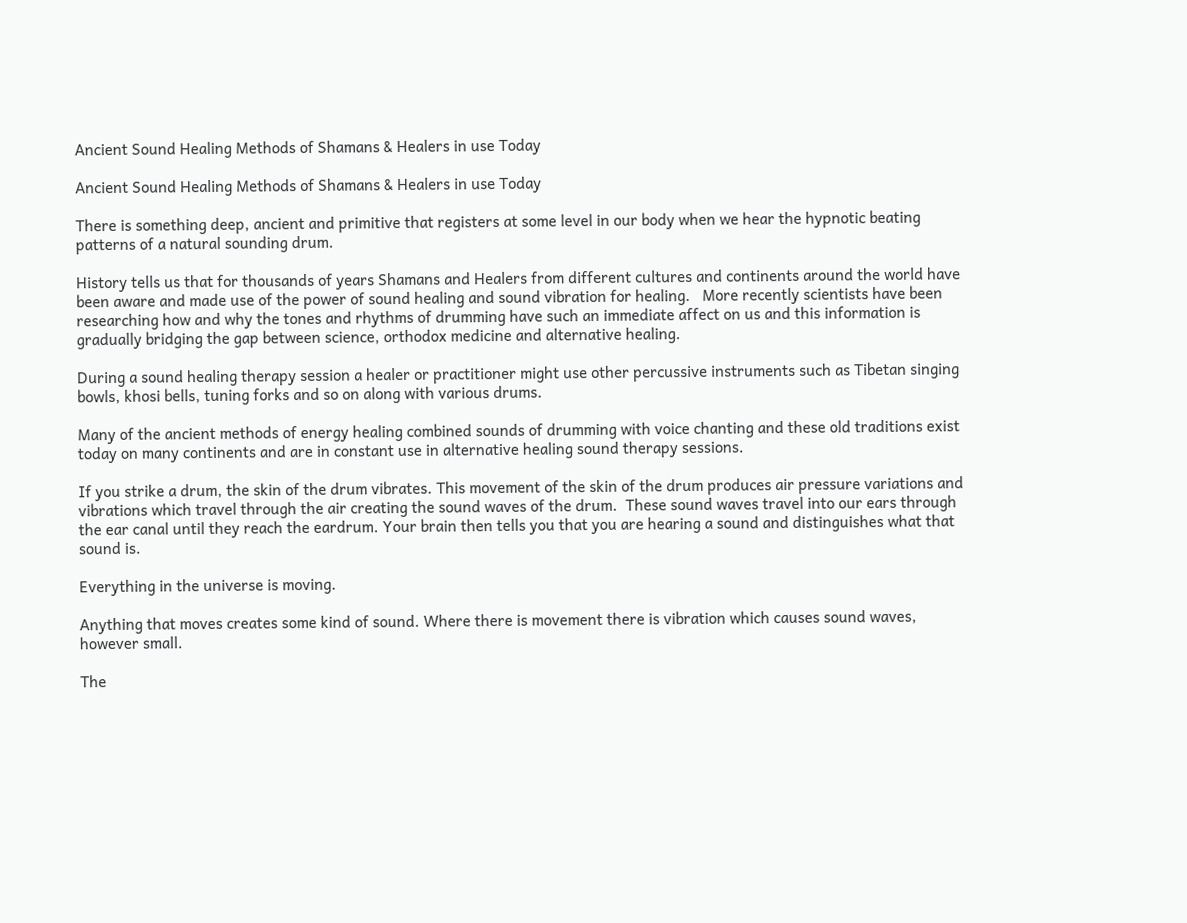Ancient Sound Healing Methods of Shamans & Healers in use Today

Ancient Sound Healing Methods of Shamans & Healers in use Today

There is something deep, ancient and primitive that registers at some level in our body when we hear the hypnotic beating patterns of a natural sounding drum.

History tells us that for thousands of years Shamans and Healers from different cultures and continents around the world have been aware and made use of the power of sound healing and sound vibration for healing.   More recently scientists have been researching how and why the tones and rhythms of drumming have such an immediate affect on us and this information is gradually bridging the gap between science, orthodox medicine and alternative healing.

During a sound healing therapy session a healer or practitioner might use other percussive instruments such as Tibetan singing bowls, khosi bells, tuning forks and so on along with various drums.

Many of the ancient methods of energy healing combined sounds of drumming with voice chanting and these old traditions exist today on many continents and are in constant use in alternative healing sound therapy sessions.

If you strike a drum, the skin of the drum vibrates. This movement of the skin of the drum produces air pressure variations and vibrations which travel through the air creating the sound waves of the drum.  These sound waves travel into our ears through the ear canal until they reach the eardrum. Your brain then tells you that you are hearing a sound and distinguishes what that sound is.

Everything in the universe is moving.

Anything that moves creates some kind of sound. Where there is movement there is vibration which causes sound waves, however small.

The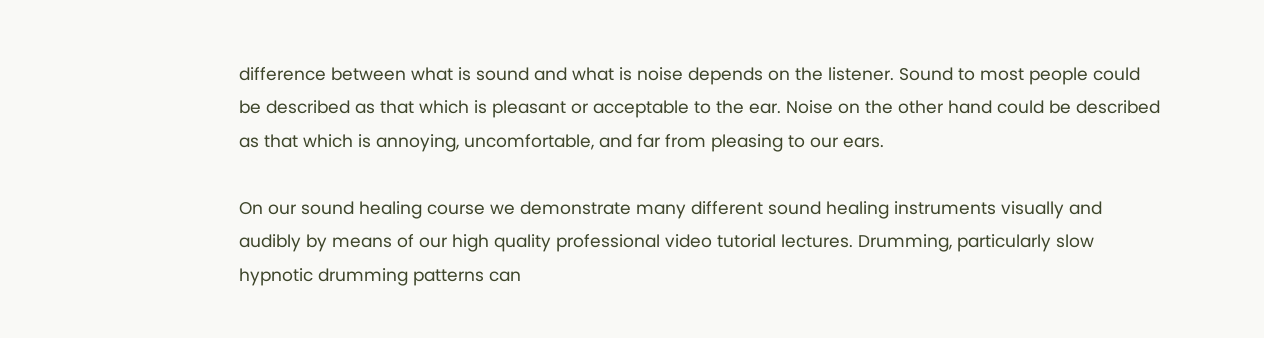difference between what is sound and what is noise depends on the listener. Sound to most people could be described as that which is pleasant or acceptable to the ear. Noise on the other hand could be described as that which is annoying, uncomfortable, and far from pleasing to our ears.

On our sound healing course we demonstrate many different sound healing instruments visually and audibly by means of our high quality professional video tutorial lectures. Drumming, particularly slow hypnotic drumming patterns can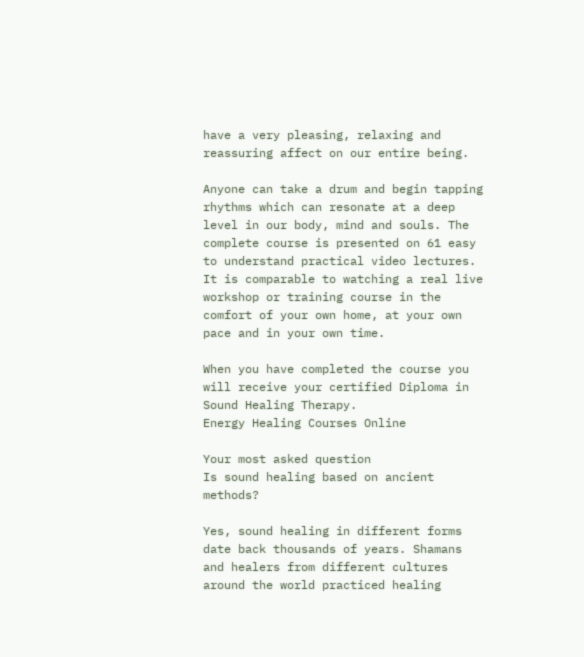have a very pleasing, relaxing and reassuring affect on our entire being.

Anyone can take a drum and begin tapping rhythms which can resonate at a deep level in our body, mind and souls. The complete course is presented on 61 easy to understand practical video lectures. It is comparable to watching a real live workshop or training course in the comfort of your own home, at your own pace and in your own time.

When you have completed the course you will receive your certified Diploma in Sound Healing Therapy.
Energy Healing Courses Online

Your most asked question
Is sound healing based on ancient methods?

Yes, sound healing in different forms date back thousands of years. Shamans and healers from different cultures around the world practiced healing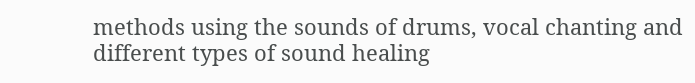methods using the sounds of drums, vocal chanting and different types of sound healing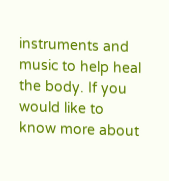instruments and music to help heal the body. If you would like to know more about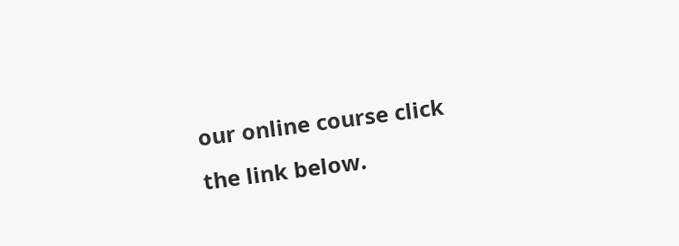our online course click the link below.